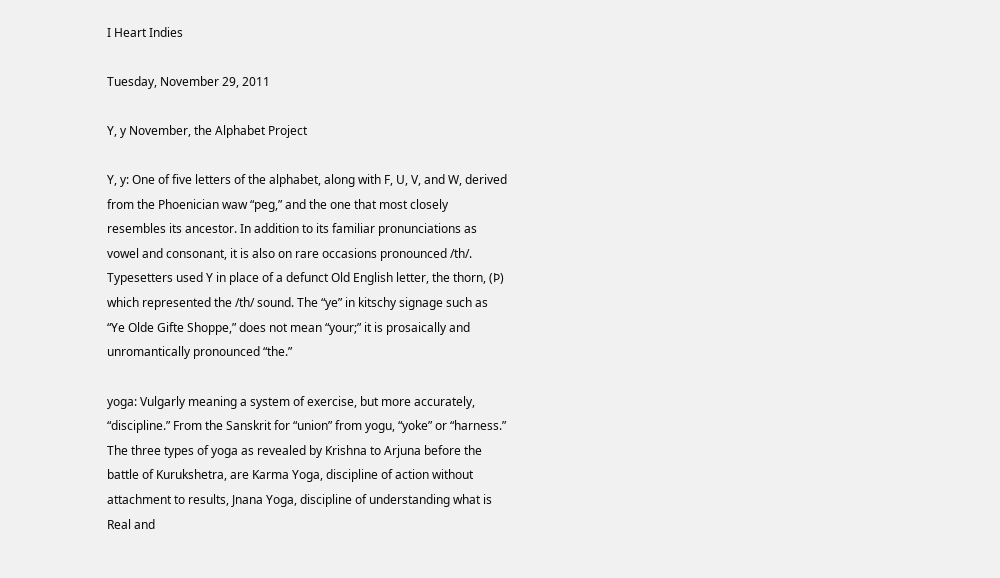I Heart Indies

Tuesday, November 29, 2011

Y, y November, the Alphabet Project

Y, y: One of five letters of the alphabet, along with F, U, V, and W, derived from the Phoenician waw “peg,” and the one that most closely resembles its ancestor. In addition to its familiar pronunciations as vowel and consonant, it is also on rare occasions pronounced /th/. Typesetters used Y in place of a defunct Old English letter, the thorn, (Þ) which represented the /th/ sound. The “ye” in kitschy signage such as “Ye Olde Gifte Shoppe,” does not mean “your;” it is prosaically and unromantically pronounced “the.”

yoga: Vulgarly meaning a system of exercise, but more accurately, “discipline.” From the Sanskrit for “union” from yogu, “yoke” or “harness.” The three types of yoga as revealed by Krishna to Arjuna before the battle of Kurukshetra, are Karma Yoga, discipline of action without attachment to results, Jnana Yoga, discipline of understanding what is Real and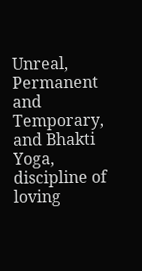Unreal, Permanent and Temporary, and Bhakti Yoga, discipline of loving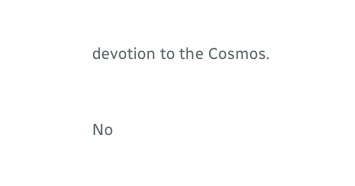devotion to the Cosmos.


No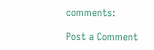comments:

Post a Comment